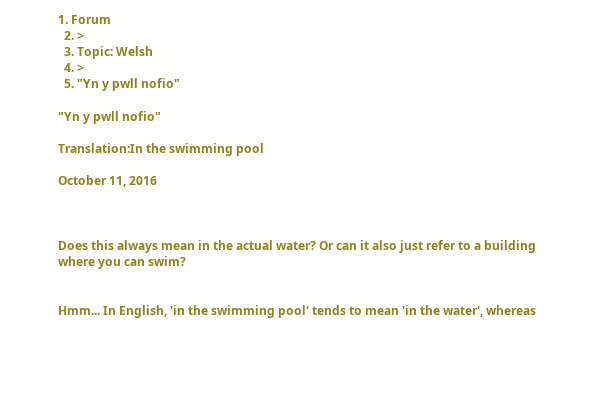1. Forum
  2. >
  3. Topic: Welsh
  4. >
  5. "Yn y pwll nofio"

"Yn y pwll nofio"

Translation:In the swimming pool

October 11, 2016



Does this always mean in the actual water? Or can it also just refer to a building where you can swim?


Hmm... In English, 'in the swimming pool' tends to mean 'in the water', whereas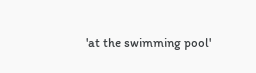'at the swimming pool'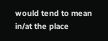would tend to mean in/at the place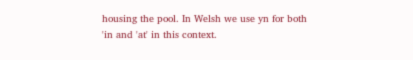housing the pool. In Welsh we use yn for both 'in and 'at' in this context.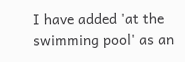I have added 'at the swimming pool' as an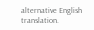alternative English translation.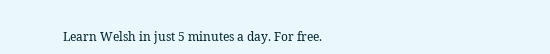Learn Welsh in just 5 minutes a day. For free.